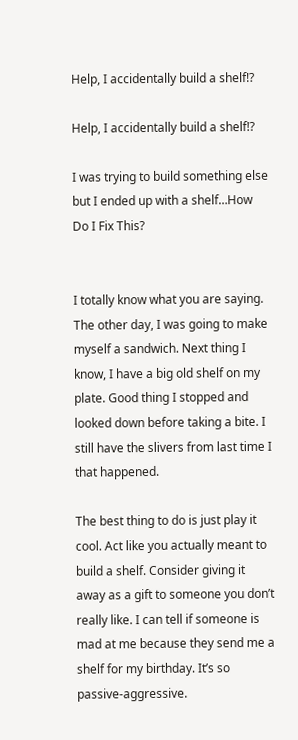Help, I accidentally build a shelf!?

Help, I accidentally build a shelf!?

I was trying to build something else but I ended up with a shelf…How Do I Fix This?


I totally know what you are saying. The other day, I was going to make myself a sandwich. Next thing I know, I have a big old shelf on my plate. Good thing I stopped and looked down before taking a bite. I still have the slivers from last time I that happened.

The best thing to do is just play it cool. Act like you actually meant to build a shelf. Consider giving it away as a gift to someone you don’t really like. I can tell if someone is mad at me because they send me a shelf for my birthday. It’s so passive-aggressive.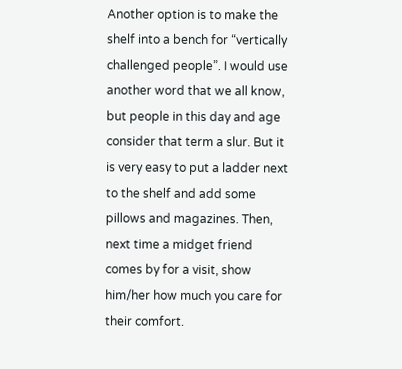Another option is to make the shelf into a bench for “vertically challenged people”. I would use another word that we all know, but people in this day and age consider that term a slur. But it is very easy to put a ladder next to the shelf and add some pillows and magazines. Then, next time a midget friend comes by for a visit, show him/her how much you care for their comfort.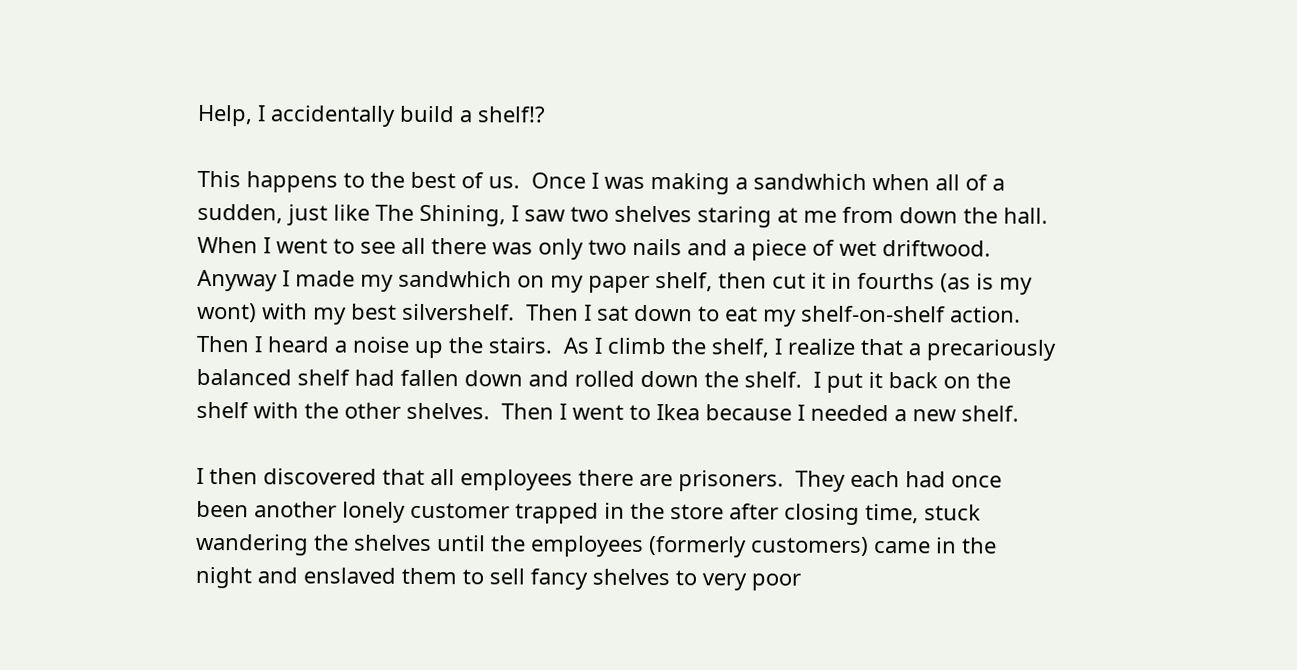Help, I accidentally build a shelf!?

This happens to the best of us.  Once I was making a sandwhich when all of a sudden, just like The Shining, I saw two shelves staring at me from down the hall.  When I went to see all there was only two nails and a piece of wet driftwood.  Anyway I made my sandwhich on my paper shelf, then cut it in fourths (as is my wont) with my best silvershelf.  Then I sat down to eat my shelf-on-shelf action.  Then I heard a noise up the stairs.  As I climb the shelf, I realize that a precariously balanced shelf had fallen down and rolled down the shelf.  I put it back on the shelf with the other shelves.  Then I went to Ikea because I needed a new shelf.

I then discovered that all employees there are prisoners.  They each had once been another lonely customer trapped in the store after closing time, stuck wandering the shelves until the employees (formerly customers) came in the night and enslaved them to sell fancy shelves to very poor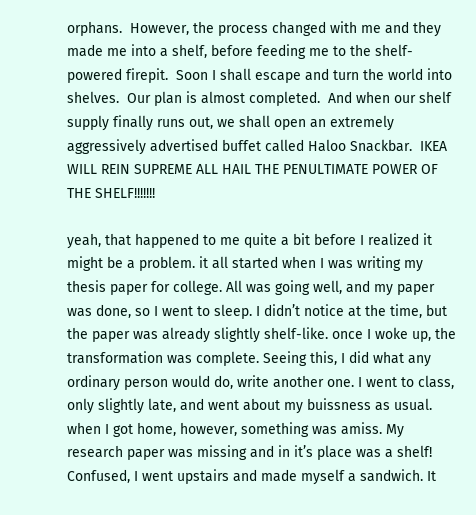orphans.  However, the process changed with me and they made me into a shelf, before feeding me to the shelf-powered firepit.  Soon I shall escape and turn the world into shelves.  Our plan is almost completed.  And when our shelf supply finally runs out, we shall open an extremely aggressively advertised buffet called Haloo Snackbar.  IKEA WILL REIN SUPREME ALL HAIL THE PENULTIMATE POWER OF THE SHELF!!!!!!!

yeah, that happened to me quite a bit before I realized it might be a problem. it all started when I was writing my thesis paper for college. All was going well, and my paper was done, so I went to sleep. I didn’t notice at the time, but the paper was already slightly shelf-like. once I woke up, the transformation was complete. Seeing this, I did what any ordinary person would do, write another one. I went to class, only slightly late, and went about my buissness as usual. when I got home, however, something was amiss. My research paper was missing and in it’s place was a shelf! Confused, I went upstairs and made myself a sandwich. It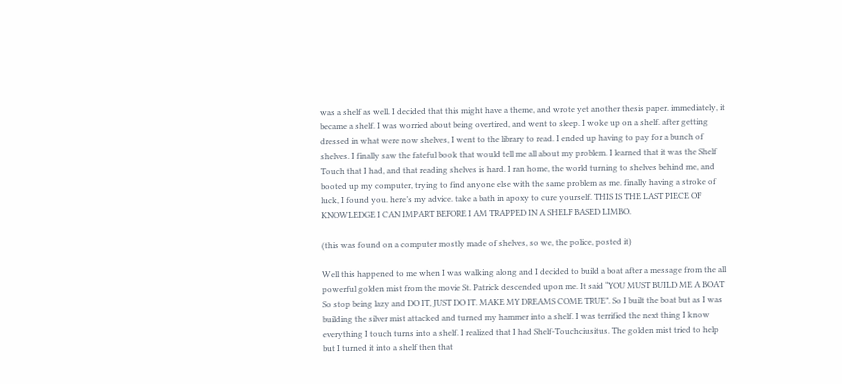was a shelf as well. I decided that this might have a theme, and wrote yet another thesis paper. immediately, it became a shelf. I was worried about being overtired, and went to sleep. I woke up on a shelf. after getting dressed in what were now shelves, I went to the library to read. I ended up having to pay for a bunch of shelves. I finally saw the fateful book that would tell me all about my problem. I learned that it was the Shelf Touch that I had, and that reading shelves is hard. I ran home, the world turning to shelves behind me, and booted up my computer, trying to find anyone else with the same problem as me. finally having a stroke of luck, I found you. here’s my advice. take a bath in apoxy to cure yourself. THIS IS THE LAST PIECE OF KNOWLEDGE I CAN IMPART BEFORE I AM TRAPPED IN A SHELF BASED LIMBO.

(this was found on a computer mostly made of shelves, so we, the police, posted it)

Well this happened to me when I was walking along and I decided to build a boat after a message from the all powerful golden mist from the movie St. Patrick descended upon me. It said “YOU MUST BUILD ME A BOAT So stop being lazy and DO IT, JUST DO IT. MAKE MY DREAMS COME TRUE”. So I built the boat but as I was building the silver mist attacked and turned my hammer into a shelf. I was terrified the next thing I know everything I touch turns into a shelf. I realized that I had Shelf-Touchciusitus. The golden mist tried to help but I turned it into a shelf then that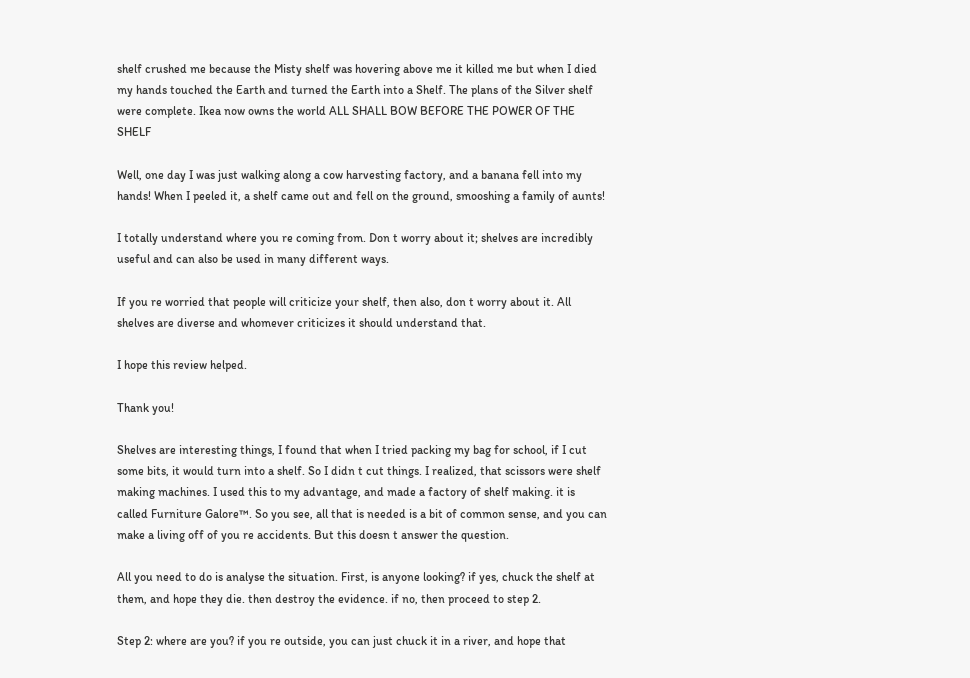shelf crushed me because the Misty shelf was hovering above me it killed me but when I died my hands touched the Earth and turned the Earth into a Shelf. The plans of the Silver shelf were complete. Ikea now owns the world ALL SHALL BOW BEFORE THE POWER OF THE SHELF

Well, one day I was just walking along a cow harvesting factory, and a banana fell into my hands! When I peeled it, a shelf came out and fell on the ground, smooshing a family of aunts!

I totally understand where you re coming from. Don t worry about it; shelves are incredibly useful and can also be used in many different ways.

If you re worried that people will criticize your shelf, then also, don t worry about it. All shelves are diverse and whomever criticizes it should understand that.

I hope this review helped.

Thank you!

Shelves are interesting things, I found that when I tried packing my bag for school, if I cut some bits, it would turn into a shelf. So I didn t cut things. I realized, that scissors were shelf making machines. I used this to my advantage, and made a factory of shelf making. it is called Furniture Galore™. So you see, all that is needed is a bit of common sense, and you can make a living off of you re accidents. But this doesn t answer the question.

All you need to do is analyse the situation. First, is anyone looking? if yes, chuck the shelf at them, and hope they die. then destroy the evidence. if no, then proceed to step 2.

Step 2: where are you? if you re outside, you can just chuck it in a river, and hope that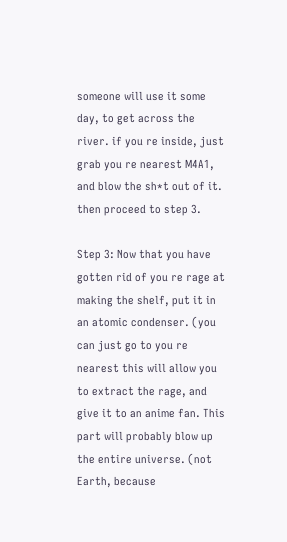someone will use it some day, to get across the river. if you re inside, just grab you re nearest M4A1, and blow the sh*t out of it. then proceed to step 3.

Step 3: Now that you have gotten rid of you re rage at making the shelf, put it in an atomic condenser. (you can just go to you re nearest this will allow you to extract the rage, and give it to an anime fan. This part will probably blow up the entire universe. (not Earth, because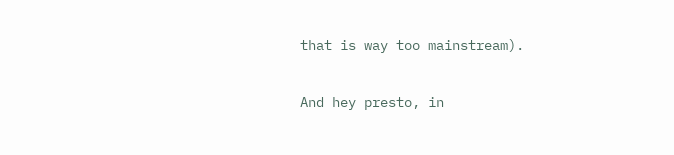that is way too mainstream).

And hey presto, in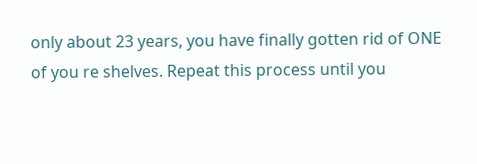only about 23 years, you have finally gotten rid of ONE of you re shelves. Repeat this process until you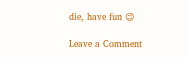die, have fun 😉

Leave a Comment